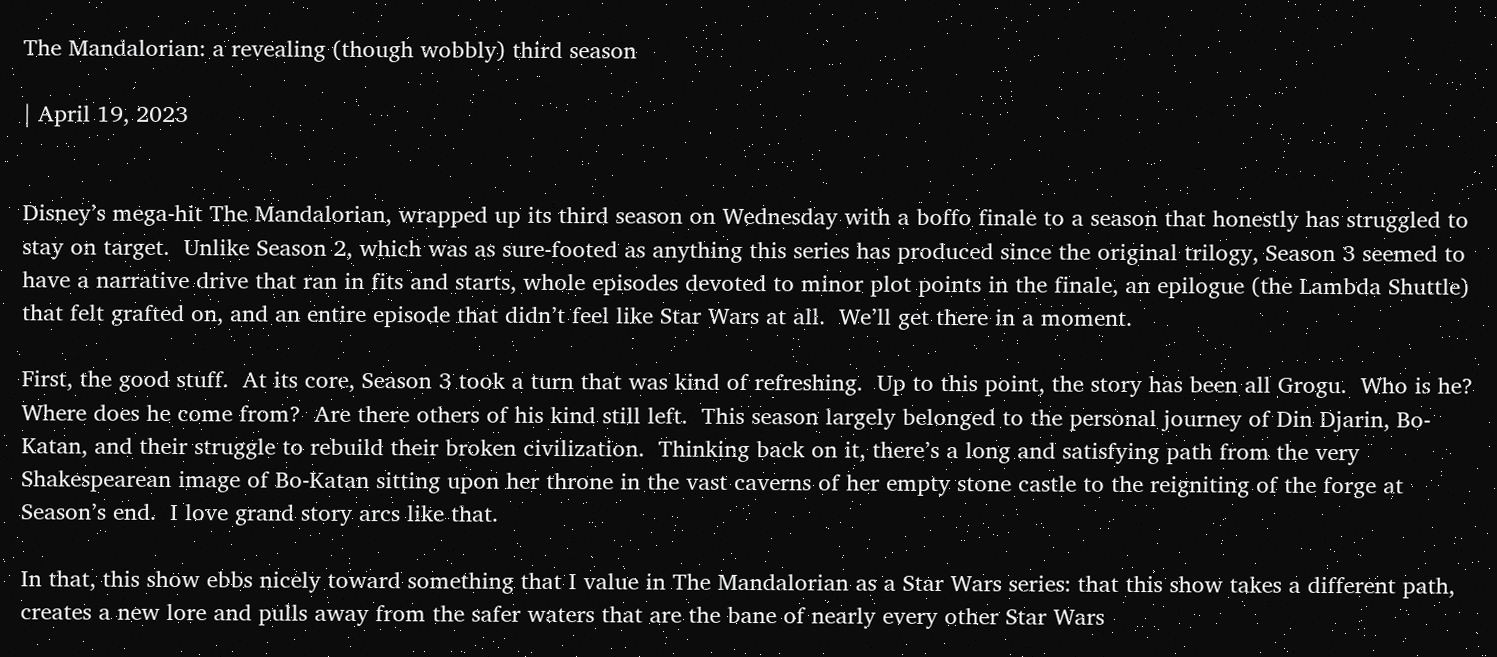The Mandalorian: a revealing (though wobbly) third season

| April 19, 2023


Disney’s mega-hit The Mandalorian, wrapped up its third season on Wednesday with a boffo finale to a season that honestly has struggled to stay on target.  Unlike Season 2, which was as sure-footed as anything this series has produced since the original trilogy, Season 3 seemed to have a narrative drive that ran in fits and starts, whole episodes devoted to minor plot points in the finale, an epilogue (the Lambda Shuttle) that felt grafted on, and an entire episode that didn’t feel like Star Wars at all.  We’ll get there in a moment.

First, the good stuff.  At its core, Season 3 took a turn that was kind of refreshing.  Up to this point, the story has been all Grogu.  Who is he?  Where does he come from?  Are there others of his kind still left.  This season largely belonged to the personal journey of Din Djarin, Bo-Katan, and their struggle to rebuild their broken civilization.  Thinking back on it, there’s a long and satisfying path from the very Shakespearean image of Bo-Katan sitting upon her throne in the vast caverns of her empty stone castle to the reigniting of the forge at Season’s end.  I love grand story arcs like that.

In that, this show ebbs nicely toward something that I value in The Mandalorian as a Star Wars series: that this show takes a different path, creates a new lore and pulls away from the safer waters that are the bane of nearly every other Star Wars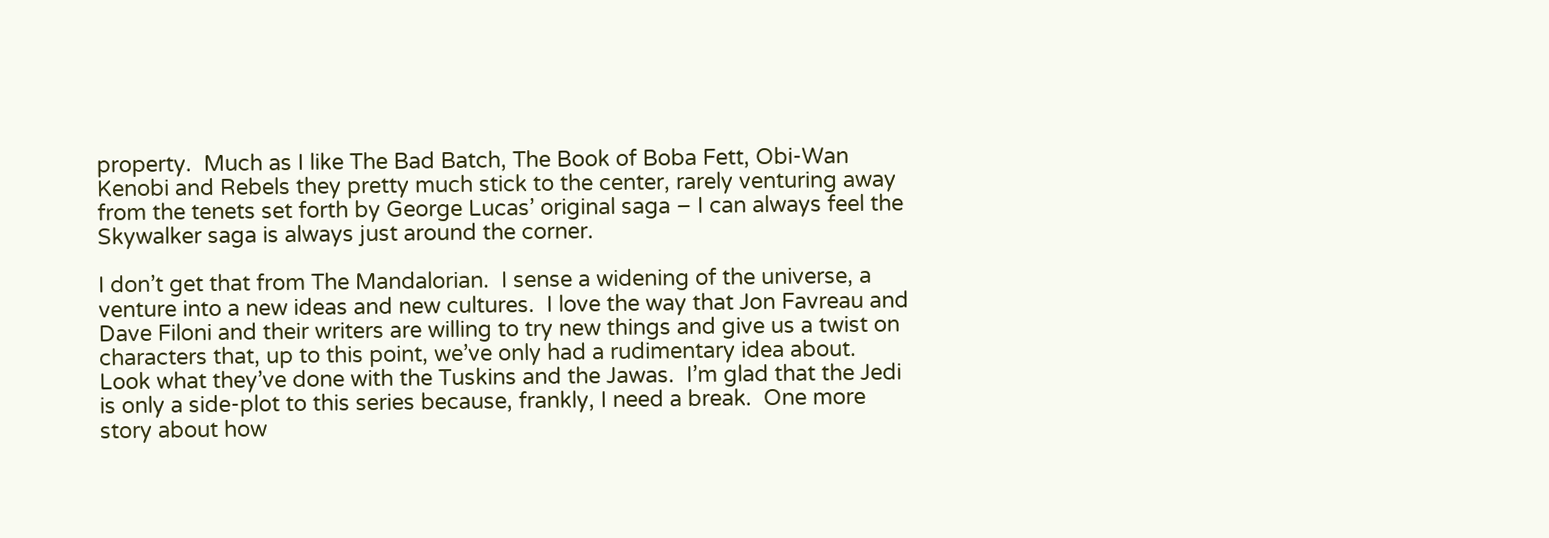property.  Much as I like The Bad Batch, The Book of Boba Fett, Obi-Wan Kenobi and Rebels they pretty much stick to the center, rarely venturing away from the tenets set forth by George Lucas’ original saga – I can always feel the Skywalker saga is always just around the corner.

I don’t get that from The Mandalorian.  I sense a widening of the universe, a venture into a new ideas and new cultures.  I love the way that Jon Favreau and Dave Filoni and their writers are willing to try new things and give us a twist on characters that, up to this point, we’ve only had a rudimentary idea about.  Look what they’ve done with the Tuskins and the Jawas.  I’m glad that the Jedi is only a side-plot to this series because, frankly, I need a break.  One more story about how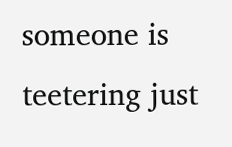someone is teetering just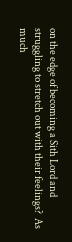on the edge of becoming a Sith Lord and struggling to stretch out with their feelings?  As much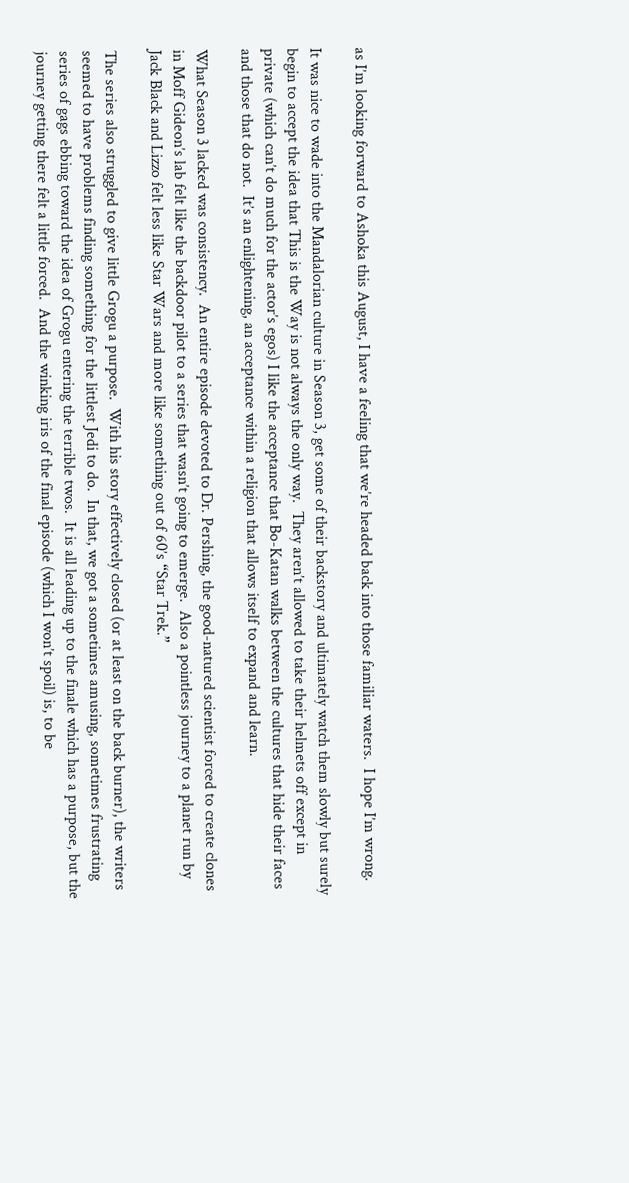as I’m looking forward to Ashoka this August, I have a feeling that we’re headed back into those familiar waters.  I hope I’m wrong.

It was nice to wade into the Mandalorian culture in Season 3, get some of their backstory and ultimately watch them slowly but surely begin to accept the idea that This is the Way is not always the only way.  They aren’t allowed to take their helmets off except in private (which can’t do much for the actor’s egos) I like the acceptance that Bo-Katan walks between the cultures that hide their faces and those that do not.  It’s an enlightening, an acceptance within a religion that allows itself to expand and learn.

What Season 3 lacked was consistency.  An entire episode devoted to Dr. Pershing, the good-natured scientist forced to create clones in Moff Gideon’s lab felt like the backdoor pilot to a series that wasn’t going to emerge.  Also a pointless journey to a planet run by Jack Black and Lizzo felt less like Star Wars and more like something out of 60’s “Star Trek.”

The series also struggled to give little Grogu a purpose.  With his story effectively closed (or at least on the back burner), the writers seemed to have problems finding something for the littlest Jedi to do.  In that, we got a sometimes amusing, sometimes frustrating series of gags ebbing toward the idea of Grogu entering the terrible twos.  It is all leading up to the finale which has a purpose, but the journey getting there felt a little forced.  And the winking iris of the final episode (which I won’t spoil) is, to be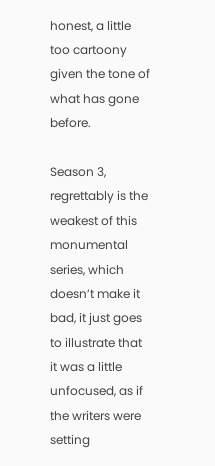honest, a little too cartoony given the tone of what has gone before.

Season 3, regrettably is the weakest of this monumental series, which doesn’t make it bad, it just goes to illustrate that it was a little unfocused, as if the writers were setting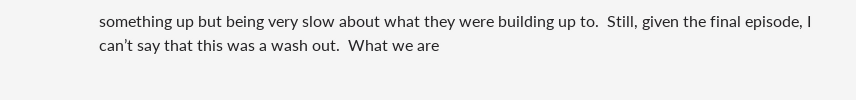something up but being very slow about what they were building up to.  Still, given the final episode, I can’t say that this was a wash out.  What we are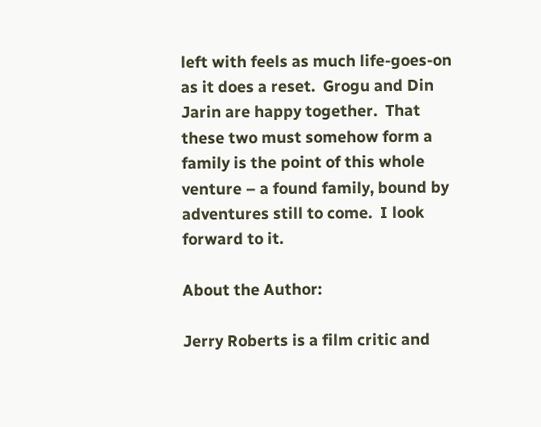left with feels as much life-goes-on as it does a reset.  Grogu and Din Jarin are happy together.  That these two must somehow form a family is the point of this whole venture – a found family, bound by adventures still to come.  I look forward to it.

About the Author:

Jerry Roberts is a film critic and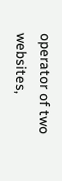operator of two websites,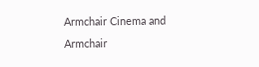Armchair Cinema and Armchair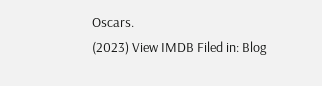Oscars.
(2023) View IMDB Filed in: Blog